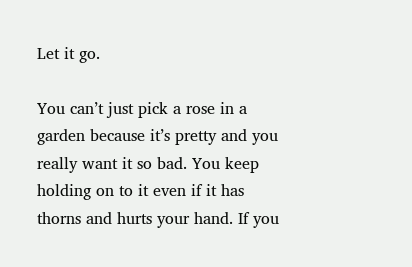Let it go.

You can’t just pick a rose in a garden because it’s pretty and you really want it so bad. You keep holding on to it even if it has thorns and hurts your hand. If you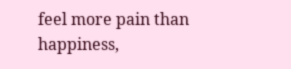feel more pain than happiness,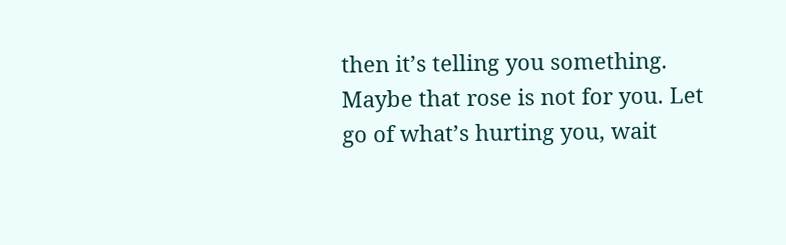then it’s telling you something. Maybe that rose is not for you. Let go of what’s hurting you, wait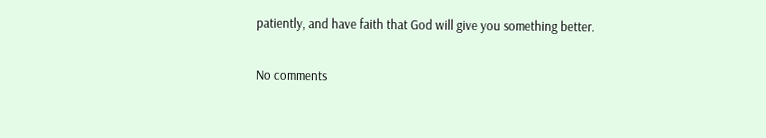patiently, and have faith that God will give you something better.

No comments